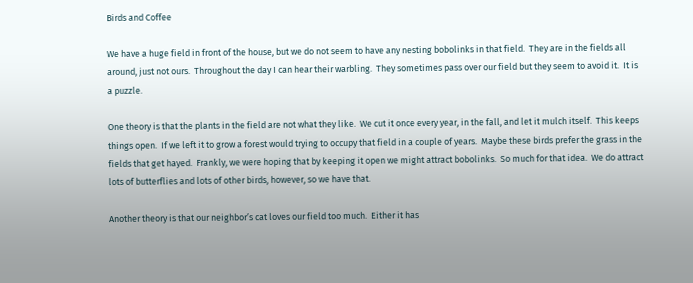Birds and Coffee

We have a huge field in front of the house, but we do not seem to have any nesting bobolinks in that field.  They are in the fields all around, just not ours.  Throughout the day I can hear their warbling.  They sometimes pass over our field but they seem to avoid it.  It is a puzzle.

One theory is that the plants in the field are not what they like.  We cut it once every year, in the fall, and let it mulch itself.  This keeps things open.  If we left it to grow a forest would trying to occupy that field in a couple of years.  Maybe these birds prefer the grass in the fields that get hayed.  Frankly, we were hoping that by keeping it open we might attract bobolinks.  So much for that idea.  We do attract lots of butterflies and lots of other birds, however, so we have that.

Another theory is that our neighbor’s cat loves our field too much.  Either it has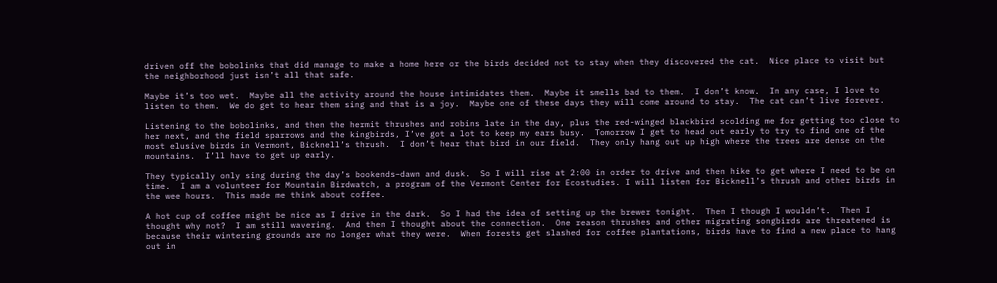driven off the bobolinks that did manage to make a home here or the birds decided not to stay when they discovered the cat.  Nice place to visit but the neighborhood just isn’t all that safe.

Maybe it’s too wet.  Maybe all the activity around the house intimidates them.  Maybe it smells bad to them.  I don’t know.  In any case, I love to listen to them.  We do get to hear them sing and that is a joy.  Maybe one of these days they will come around to stay.  The cat can’t live forever.

Listening to the bobolinks, and then the hermit thrushes and robins late in the day, plus the red-winged blackbird scolding me for getting too close to her next, and the field sparrows and the kingbirds, I’ve got a lot to keep my ears busy.  Tomorrow I get to head out early to try to find one of the most elusive birds in Vermont, Bicknell’s thrush.  I don’t hear that bird in our field.  They only hang out up high where the trees are dense on the mountains.  I’ll have to get up early.

They typically only sing during the day’s bookends–dawn and dusk.  So I will rise at 2:00 in order to drive and then hike to get where I need to be on time.  I am a volunteer for Mountain Birdwatch, a program of the Vermont Center for Ecostudies. I will listen for Bicknell’s thrush and other birds in the wee hours.  This made me think about coffee.

A hot cup of coffee might be nice as I drive in the dark.  So I had the idea of setting up the brewer tonight.  Then I though I wouldn’t.  Then I thought why not?  I am still wavering.  And then I thought about the connection.  One reason thrushes and other migrating songbirds are threatened is because their wintering grounds are no longer what they were.  When forests get slashed for coffee plantations, birds have to find a new place to hang out in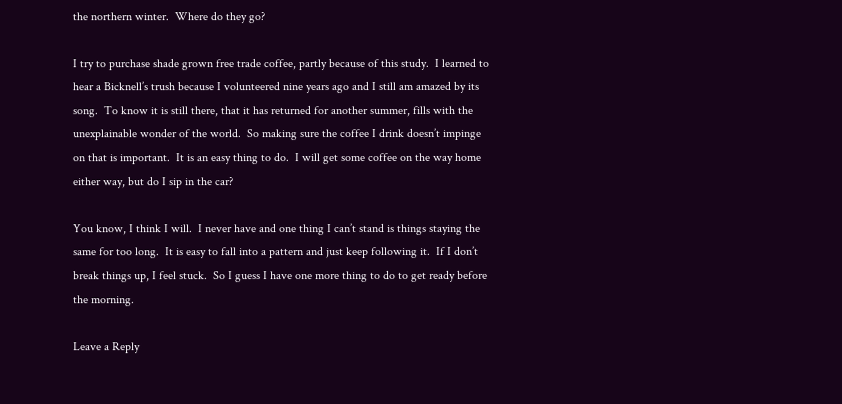the northern winter.  Where do they go?

I try to purchase shade grown free trade coffee, partly because of this study.  I learned to hear a Bicknell’s trush because I volunteered nine years ago and I still am amazed by its song.  To know it is still there, that it has returned for another summer, fills with the unexplainable wonder of the world.  So making sure the coffee I drink doesn’t impinge on that is important.  It is an easy thing to do.  I will get some coffee on the way home either way, but do I sip in the car?

You know, I think I will.  I never have and one thing I can’t stand is things staying the same for too long.  It is easy to fall into a pattern and just keep following it.  If I don’t break things up, I feel stuck.  So I guess I have one more thing to do to get ready before the morning.

Leave a Reply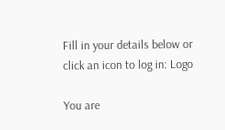Fill in your details below or click an icon to log in: Logo

You are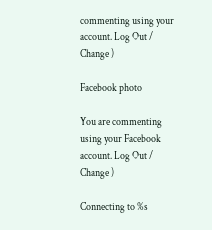commenting using your account. Log Out /  Change )

Facebook photo

You are commenting using your Facebook account. Log Out /  Change )

Connecting to %s